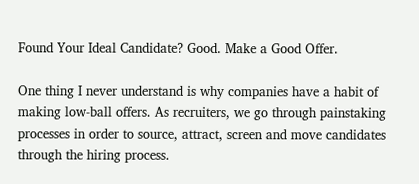Found Your Ideal Candidate? Good. Make a Good Offer.

One thing I never understand is why companies have a habit of making low-ball offers. As recruiters, we go through painstaking processes in order to source, attract, screen and move candidates through the hiring process.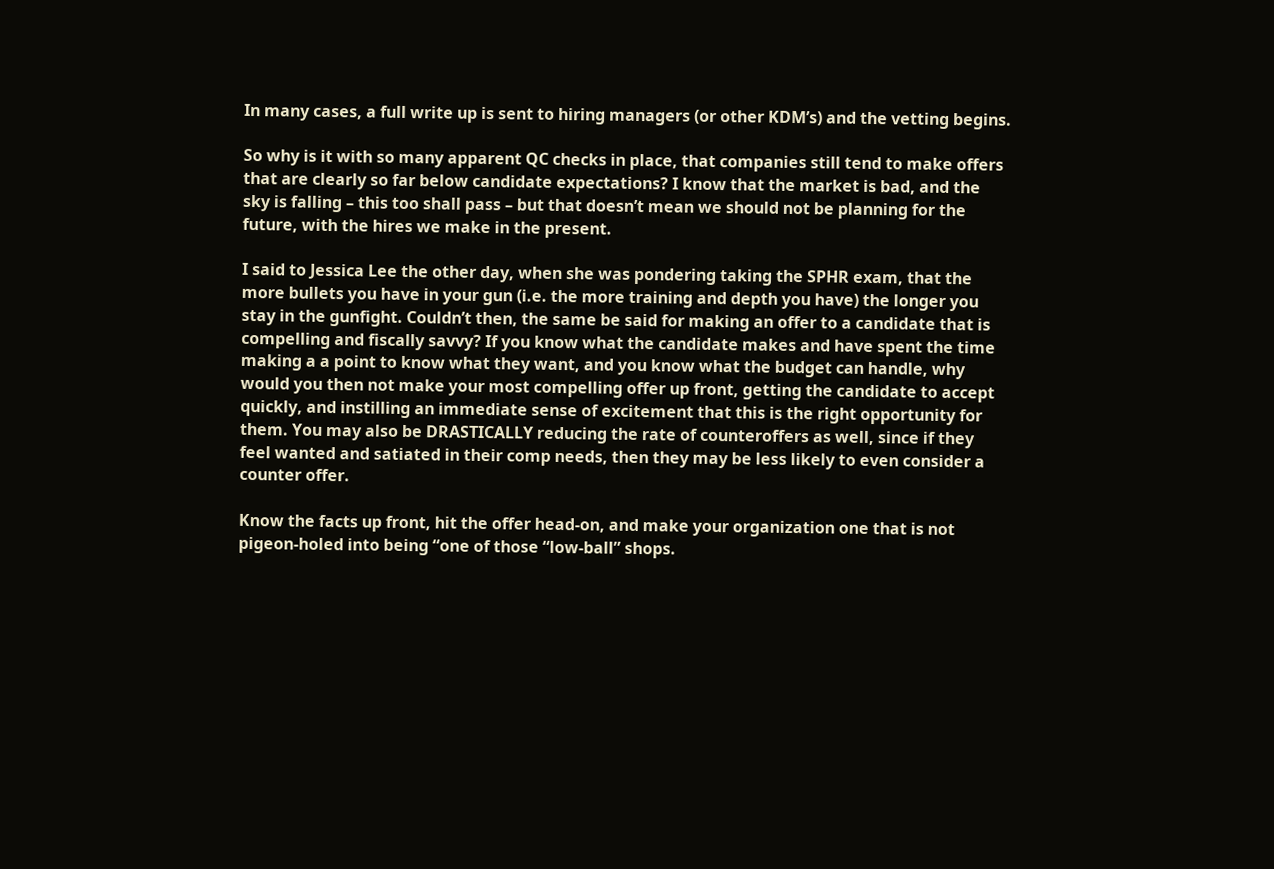In many cases, a full write up is sent to hiring managers (or other KDM’s) and the vetting begins.

So why is it with so many apparent QC checks in place, that companies still tend to make offers that are clearly so far below candidate expectations? I know that the market is bad, and the sky is falling – this too shall pass – but that doesn’t mean we should not be planning for the future, with the hires we make in the present.

I said to Jessica Lee the other day, when she was pondering taking the SPHR exam, that the more bullets you have in your gun (i.e. the more training and depth you have) the longer you stay in the gunfight. Couldn’t then, the same be said for making an offer to a candidate that is compelling and fiscally savvy? If you know what the candidate makes and have spent the time making a a point to know what they want, and you know what the budget can handle, why would you then not make your most compelling offer up front, getting the candidate to accept quickly, and instilling an immediate sense of excitement that this is the right opportunity for them. You may also be DRASTICALLY reducing the rate of counteroffers as well, since if they feel wanted and satiated in their comp needs, then they may be less likely to even consider a counter offer.

Know the facts up front, hit the offer head-on, and make your organization one that is not pigeon-holed into being “one of those “low-ball” shops.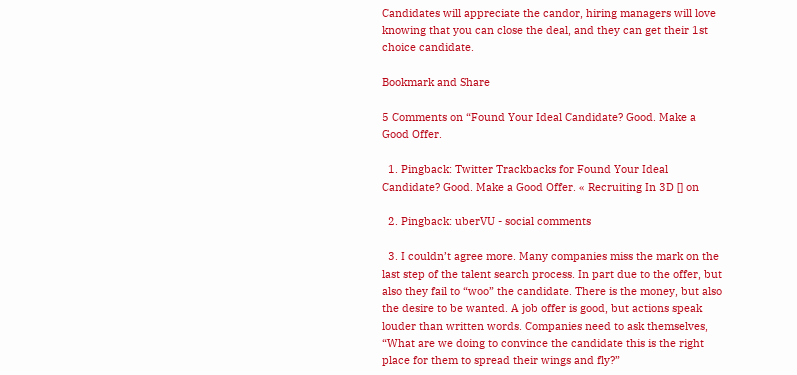Candidates will appreciate the candor, hiring managers will love knowing that you can close the deal, and they can get their 1st choice candidate.

Bookmark and Share

5 Comments on “Found Your Ideal Candidate? Good. Make a Good Offer.

  1. Pingback: Twitter Trackbacks for Found Your Ideal Candidate? Good. Make a Good Offer. « Recruiting In 3D [] on

  2. Pingback: uberVU - social comments

  3. I couldn’t agree more. Many companies miss the mark on the last step of the talent search process. In part due to the offer, but also they fail to “woo” the candidate. There is the money, but also the desire to be wanted. A job offer is good, but actions speak louder than written words. Companies need to ask themselves, “What are we doing to convince the candidate this is the right place for them to spread their wings and fly?”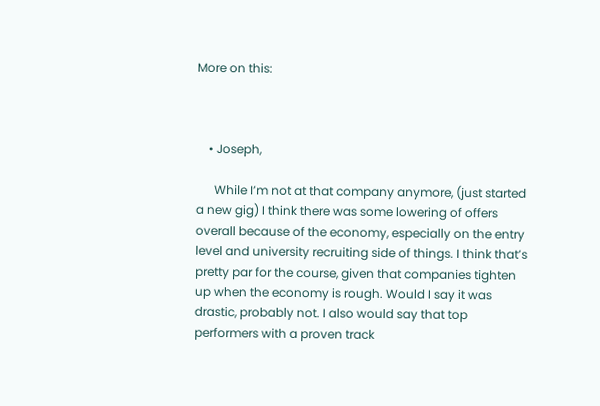More on this:



    • Joseph,

      While I’m not at that company anymore, (just started a new gig) I think there was some lowering of offers overall because of the economy, especially on the entry level and university recruiting side of things. I think that’s pretty par for the course, given that companies tighten up when the economy is rough. Would I say it was drastic, probably not. I also would say that top performers with a proven track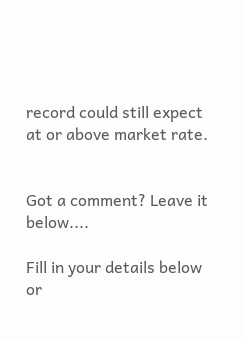record could still expect at or above market rate.


Got a comment? Leave it below....

Fill in your details below or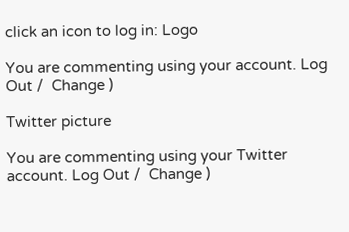click an icon to log in: Logo

You are commenting using your account. Log Out /  Change )

Twitter picture

You are commenting using your Twitter account. Log Out /  Change )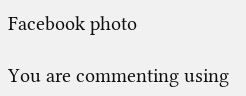Facebook photo

You are commenting using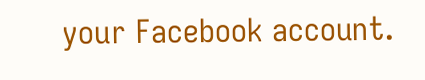your Facebook account.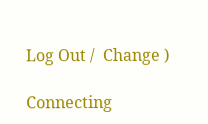Log Out /  Change )

Connecting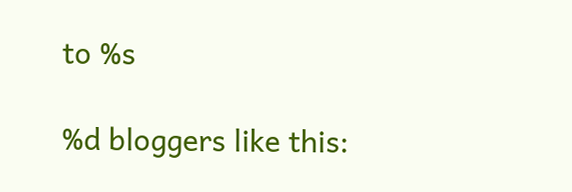to %s

%d bloggers like this: